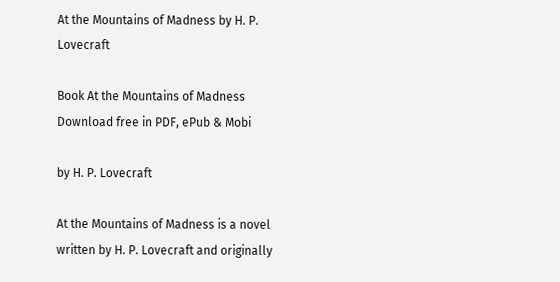At the Mountains of Madness by H. P. Lovecraft

Book At the Mountains of Madness Download free in PDF, ePub & Mobi

by H. P. Lovecraft

At the Mountains of Madness is a novel written by H. P. Lovecraft and originally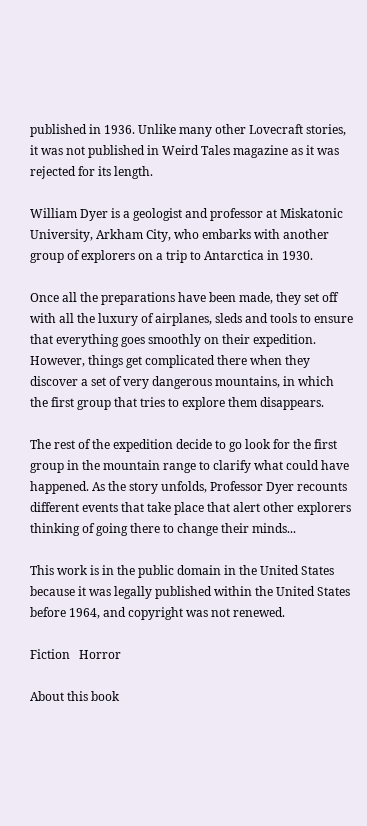published in 1936. Unlike many other Lovecraft stories, it was not published in Weird Tales magazine as it was rejected for its length.

William Dyer is a geologist and professor at Miskatonic University, Arkham City, who embarks with another group of explorers on a trip to Antarctica in 1930.

Once all the preparations have been made, they set off with all the luxury of airplanes, sleds and tools to ensure that everything goes smoothly on their expedition. However, things get complicated there when they discover a set of very dangerous mountains, in which the first group that tries to explore them disappears.

The rest of the expedition decide to go look for the first group in the mountain range to clarify what could have happened. As the story unfolds, Professor Dyer recounts different events that take place that alert other explorers thinking of going there to change their minds...

This work is in the public domain in the United States because it was legally published within the United States before 1964, and copyright was not renewed.

Fiction   Horror

About this book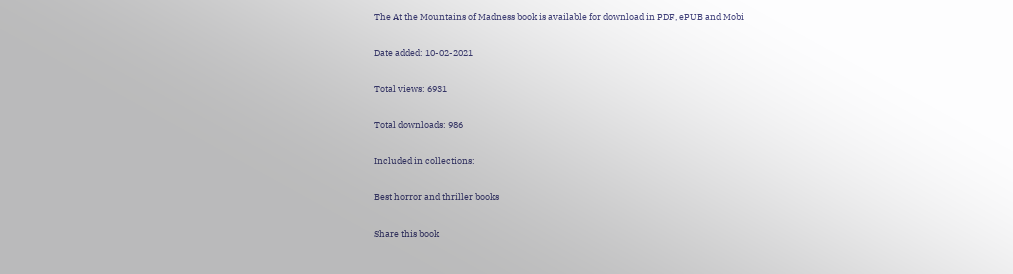The At the Mountains of Madness book is available for download in PDF, ePUB and Mobi

Date added: 10-02-2021

Total views: 6931

Total downloads: 986

Included in collections:

Best horror and thriller books

Share this book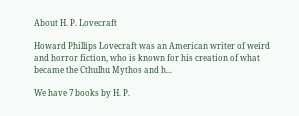About H. P. Lovecraft

Howard Phillips Lovecraft was an American writer of weird and horror fiction, who is known for his creation of what became the Cthulhu Mythos and h...

We have 7 books by H. P.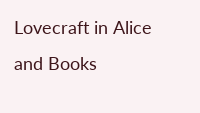Lovecraft in Alice and Books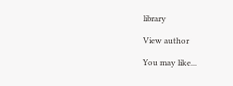library

View author

You may like...